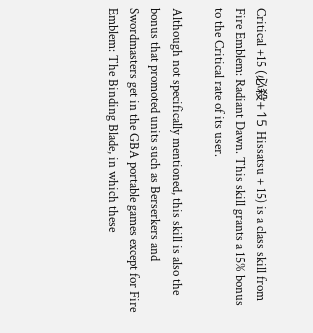Critical +15 (必殺+15 Hissatsu + 15) is a class skill from Fire Emblem: Radiant Dawn. This skill grants a 15% bonus to the Critical rate of its user.

Although not specifically mentioned, this skill is also the bonus that promoted units such as Berserkers and Swordmasters get in the GBA portable games except for Fire Emblem: The Binding Blade, in which these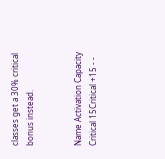classes get a 30% critical bonus instead.


Name Activation Capacity
Critical 15Critical +15 - -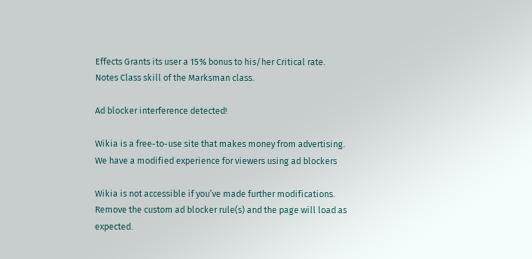Effects Grants its user a 15% bonus to his/her Critical rate.
Notes Class skill of the Marksman class.

Ad blocker interference detected!

Wikia is a free-to-use site that makes money from advertising. We have a modified experience for viewers using ad blockers

Wikia is not accessible if you’ve made further modifications. Remove the custom ad blocker rule(s) and the page will load as expected.